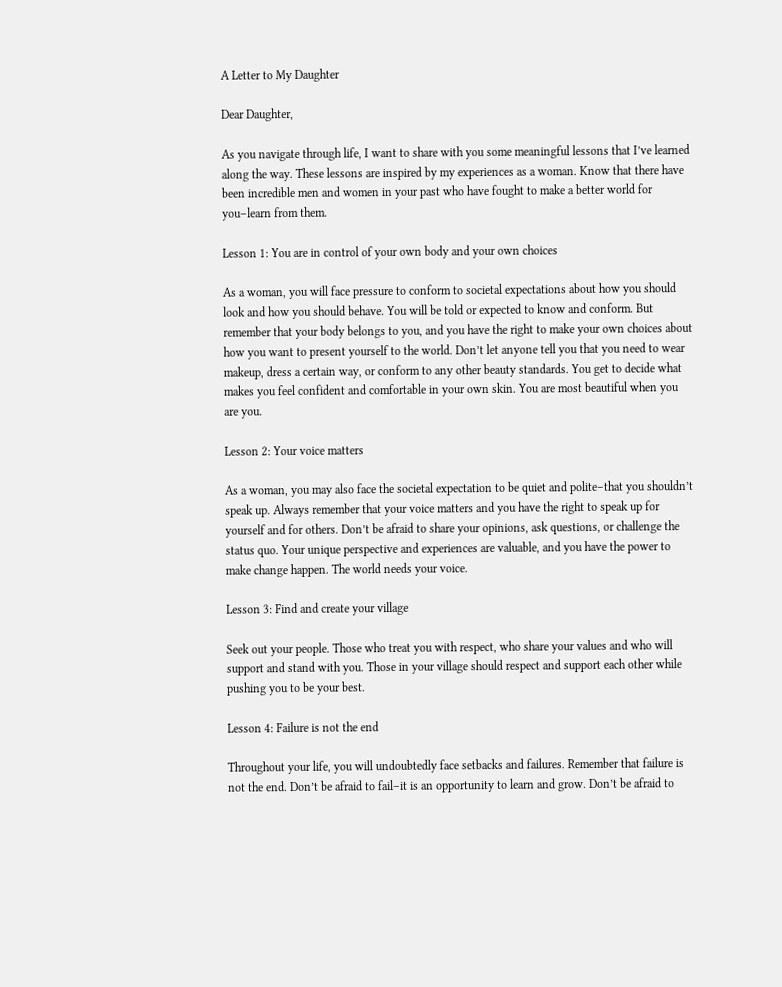A Letter to My Daughter

Dear Daughter,

As you navigate through life, I want to share with you some meaningful lessons that I’ve learned along the way. These lessons are inspired by my experiences as a woman. Know that there have been incredible men and women in your past who have fought to make a better world for you–learn from them.

Lesson 1: You are in control of your own body and your own choices

As a woman, you will face pressure to conform to societal expectations about how you should look and how you should behave. You will be told or expected to know and conform. But remember that your body belongs to you, and you have the right to make your own choices about how you want to present yourself to the world. Don’t let anyone tell you that you need to wear makeup, dress a certain way, or conform to any other beauty standards. You get to decide what makes you feel confident and comfortable in your own skin. You are most beautiful when you are you.

Lesson 2: Your voice matters

As a woman, you may also face the societal expectation to be quiet and polite–that you shouldn’t speak up. Always remember that your voice matters and you have the right to speak up for yourself and for others. Don’t be afraid to share your opinions, ask questions, or challenge the status quo. Your unique perspective and experiences are valuable, and you have the power to make change happen. The world needs your voice.

Lesson 3: Find and create your village

Seek out your people. Those who treat you with respect, who share your values and who will support and stand with you. Those in your village should respect and support each other while pushing you to be your best.

Lesson 4: Failure is not the end

Throughout your life, you will undoubtedly face setbacks and failures. Remember that failure is not the end. Don’t be afraid to fail–it is an opportunity to learn and grow. Don’t be afraid to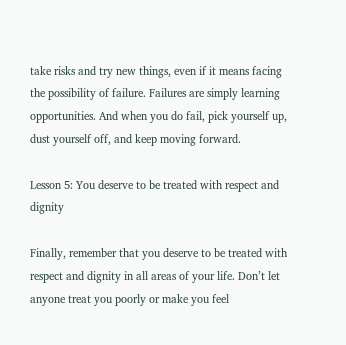take risks and try new things, even if it means facing the possibility of failure. Failures are simply learning opportunities. And when you do fail, pick yourself up, dust yourself off, and keep moving forward.

Lesson 5: You deserve to be treated with respect and dignity

Finally, remember that you deserve to be treated with respect and dignity in all areas of your life. Don’t let anyone treat you poorly or make you feel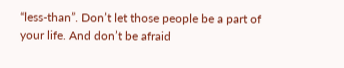“less-than”. Don’t let those people be a part of your life. And don’t be afraid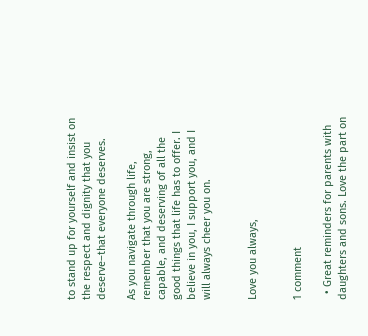to stand up for yourself and insist on the respect and dignity that you deserve–that everyone deserves.

As you navigate through life, remember that you are strong, capable, and deserving of all the good things that life has to offer. I believe in you, I support you, and I will always cheer you on.


Love you always,


1 comment

  • Great reminders for parents with daughters and sons. Love the part on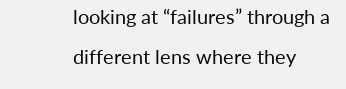looking at “failures” through a different lens where they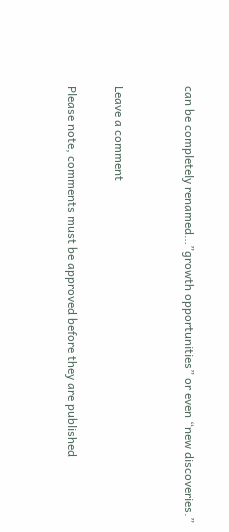can be completely renamed…”growth opportunities” or even “new discoveries.”


Leave a comment

Please note, comments must be approved before they are published